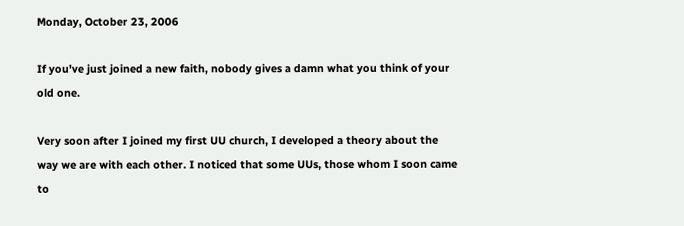Monday, October 23, 2006

If you've just joined a new faith, nobody gives a damn what you think of your old one.

Very soon after I joined my first UU church, I developed a theory about the way we are with each other. I noticed that some UUs, those whom I soon came to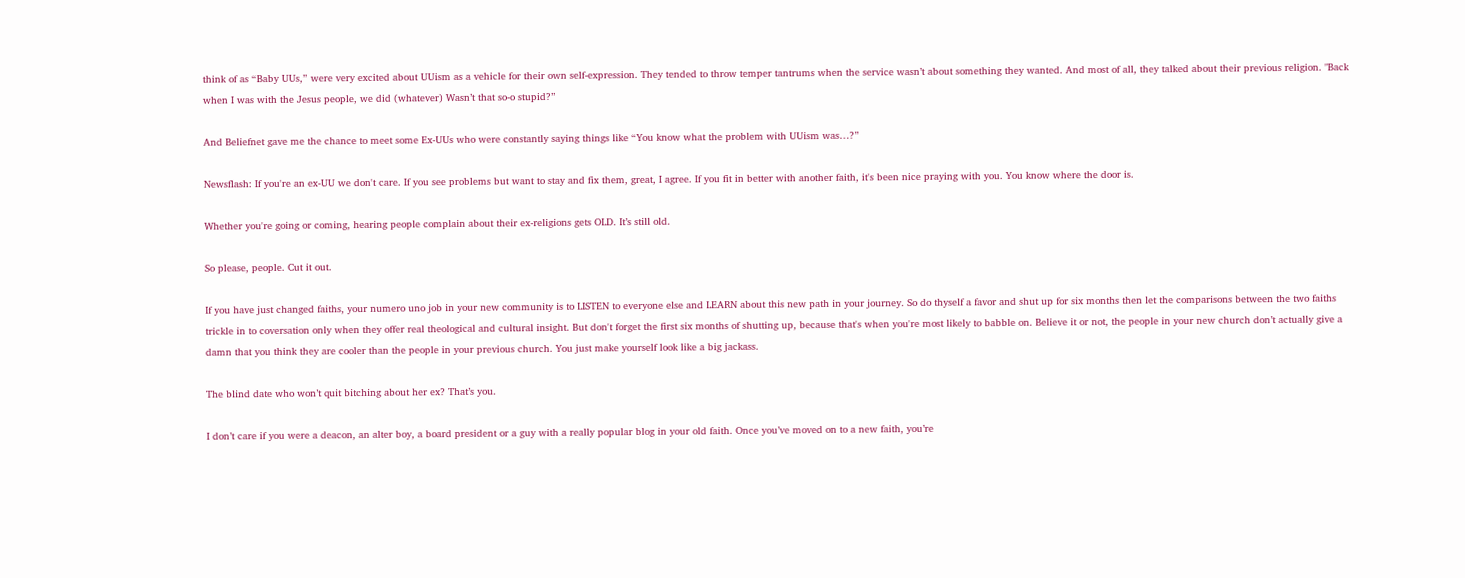think of as “Baby UUs,” were very excited about UUism as a vehicle for their own self-expression. They tended to throw temper tantrums when the service wasn’t about something they wanted. And most of all, they talked about their previous religion. "Back when I was with the Jesus people, we did (whatever) Wasn’t that so-o stupid?”

And Beliefnet gave me the chance to meet some Ex-UUs who were constantly saying things like “You know what the problem with UUism was…?”

Newsflash: If you're an ex-UU we don't care. If you see problems but want to stay and fix them, great, I agree. If you fit in better with another faith, it's been nice praying with you. You know where the door is.

Whether you're going or coming, hearing people complain about their ex-religions gets OLD. It’s still old.

So please, people. Cut it out.

If you have just changed faiths, your numero uno job in your new community is to LISTEN to everyone else and LEARN about this new path in your journey. So do thyself a favor and shut up for six months then let the comparisons between the two faiths trickle in to coversation only when they offer real theological and cultural insight. But don't forget the first six months of shutting up, because that's when you're most likely to babble on. Believe it or not, the people in your new church don’t actually give a damn that you think they are cooler than the people in your previous church. You just make yourself look like a big jackass.

The blind date who won’t quit bitching about her ex? That’s you.

I don’t care if you were a deacon, an alter boy, a board president or a guy with a really popular blog in your old faith. Once you’ve moved on to a new faith, you’re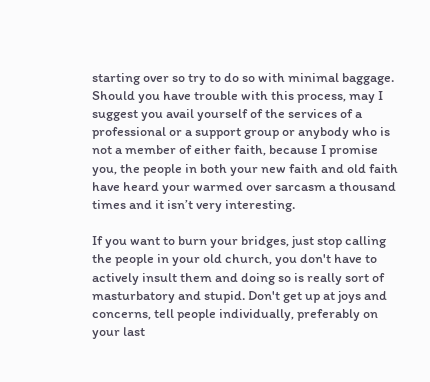starting over so try to do so with minimal baggage. Should you have trouble with this process, may I suggest you avail yourself of the services of a professional or a support group or anybody who is not a member of either faith, because I promise you, the people in both your new faith and old faith have heard your warmed over sarcasm a thousand times and it isn’t very interesting.

If you want to burn your bridges, just stop calling the people in your old church, you don't have to actively insult them and doing so is really sort of masturbatory and stupid. Don't get up at joys and concerns, tell people individually, preferably on your last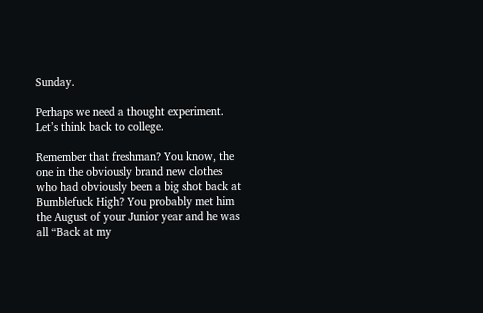Sunday.

Perhaps we need a thought experiment. Let’s think back to college.

Remember that freshman? You know, the one in the obviously brand new clothes who had obviously been a big shot back at Bumblefuck High? You probably met him the August of your Junior year and he was all “Back at my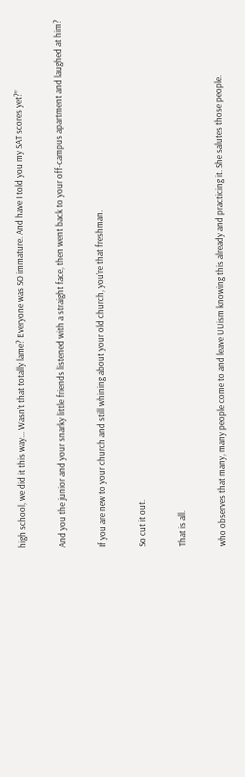high school, we did it this way... Wasn’t that totally lame? Everyone was SO immature. And have I told you my SAT scores yet?”

And you the junior and your snarky little friends listened with a straight face, then went back to your off-campus apartment and laughed at him?

If you are new to your church and still whining about your old church, you’re that freshman.

So cut it out.

That is all.

who observes that many, many people come to and leave UUism knowing this already and practicing it. She salutes those people.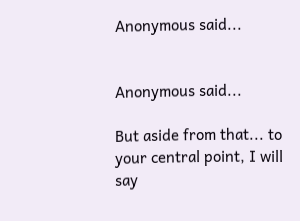Anonymous said...


Anonymous said...

But aside from that... to your central point, I will say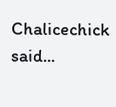Chalicechick said...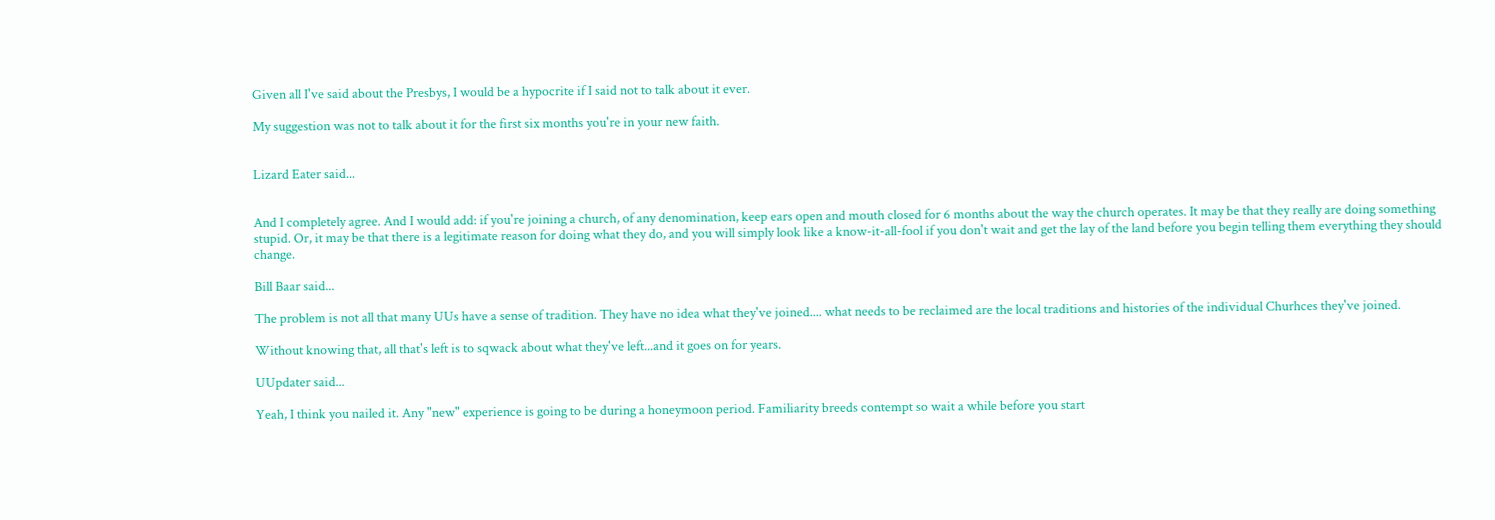Given all I've said about the Presbys, I would be a hypocrite if I said not to talk about it ever.

My suggestion was not to talk about it for the first six months you're in your new faith.


Lizard Eater said...


And I completely agree. And I would add: if you're joining a church, of any denomination, keep ears open and mouth closed for 6 months about the way the church operates. It may be that they really are doing something stupid. Or, it may be that there is a legitimate reason for doing what they do, and you will simply look like a know-it-all-fool if you don't wait and get the lay of the land before you begin telling them everything they should change.

Bill Baar said...

The problem is not all that many UUs have a sense of tradition. They have no idea what they've joined.... what needs to be reclaimed are the local traditions and histories of the individual Churhces they've joined.

Without knowing that, all that's left is to sqwack about what they've left...and it goes on for years.

UUpdater said...

Yeah, I think you nailed it. Any "new" experience is going to be during a honeymoon period. Familiarity breeds contempt so wait a while before you start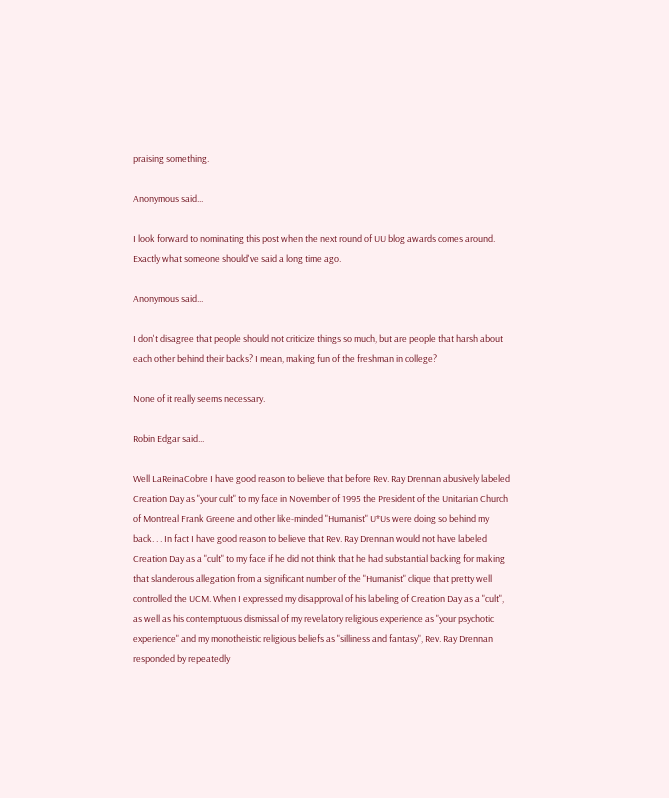praising something.

Anonymous said...

I look forward to nominating this post when the next round of UU blog awards comes around. Exactly what someone should've said a long time ago.

Anonymous said...

I don't disagree that people should not criticize things so much, but are people that harsh about each other behind their backs? I mean, making fun of the freshman in college?

None of it really seems necessary.

Robin Edgar said...

Well LaReinaCobre I have good reason to believe that before Rev. Ray Drennan abusively labeled Creation Day as "your cult" to my face in November of 1995 the President of the Unitarian Church of Montreal Frank Greene and other like-minded "Humanist" U*Us were doing so behind my back. . . In fact I have good reason to believe that Rev. Ray Drennan would not have labeled Creation Day as a "cult" to my face if he did not think that he had substantial backing for making that slanderous allegation from a significant number of the "Humanist" clique that pretty well controlled the UCM. When I expressed my disapproval of his labeling of Creation Day as a "cult", as well as his contemptuous dismissal of my revelatory religious experience as "your psychotic experience" and my monotheistic religious beliefs as "silliness and fantasy", Rev. Ray Drennan responded by repeatedly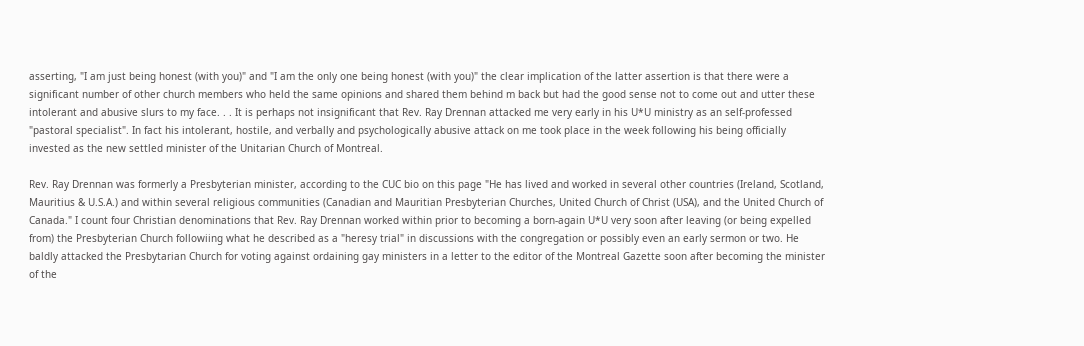asserting, "I am just being honest (with you)" and "I am the only one being honest (with you)" the clear implication of the latter assertion is that there were a significant number of other church members who held the same opinions and shared them behind m back but had the good sense not to come out and utter these intolerant and abusive slurs to my face. . . It is perhaps not insignificant that Rev. Ray Drennan attacked me very early in his U*U ministry as an self-professed "pastoral specialist". In fact his intolerant, hostile, and verbally and psychologically abusive attack on me took place in the week following his being officially invested as the new settled minister of the Unitarian Church of Montreal.

Rev. Ray Drennan was formerly a Presbyterian minister, according to the CUC bio on this page "He has lived and worked in several other countries (Ireland, Scotland, Mauritius & U.S.A.) and within several religious communities (Canadian and Mauritian Presbyterian Churches, United Church of Christ (USA), and the United Church of Canada." I count four Christian denominations that Rev. Ray Drennan worked within prior to becoming a born-again U*U very soon after leaving (or being expelled from) the Presbyterian Church followiing what he described as a "heresy trial" in discussions with the congregation or possibly even an early sermon or two. He baldly attacked the Presbytarian Church for voting against ordaining gay ministers in a letter to the editor of the Montreal Gazette soon after becoming the minister of the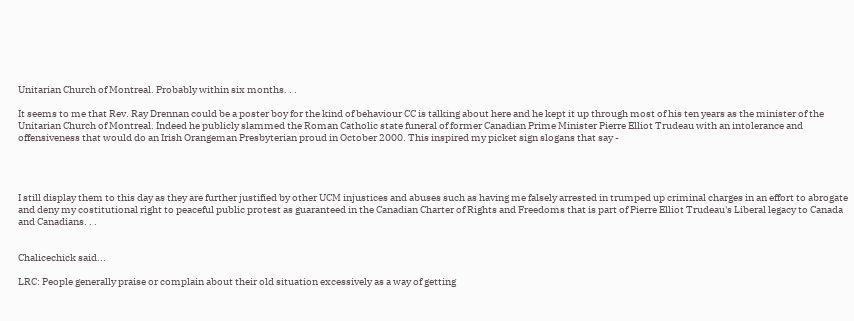Unitarian Church of Montreal. Probably within six months. . .

It seems to me that Rev. Ray Drennan could be a poster boy for the kind of behaviour CC is talking about here and he kept it up through most of his ten years as the minister of the Unitarian Church of Montreal. Indeed he publicly slammed the Roman Catholic state funeral of former Canadian Prime Minister Pierre Elliot Trudeau with an intolerance and offensiveness that would do an Irish Orangeman Presbyterian proud in October 2000. This inspired my picket sign slogans that say -




I still display them to this day as they are further justified by other UCM injustices and abuses such as having me falsely arrested in trumped up criminal charges in an effort to abrogate and deny my costitutional right to peaceful public protest as guaranteed in the Canadian Charter of Rights and Freedoms that is part of Pierre Elliot Trudeau's Liberal legacy to Canada and Canadians. . .


Chalicechick said...

LRC: People generally praise or complain about their old situation excessively as a way of getting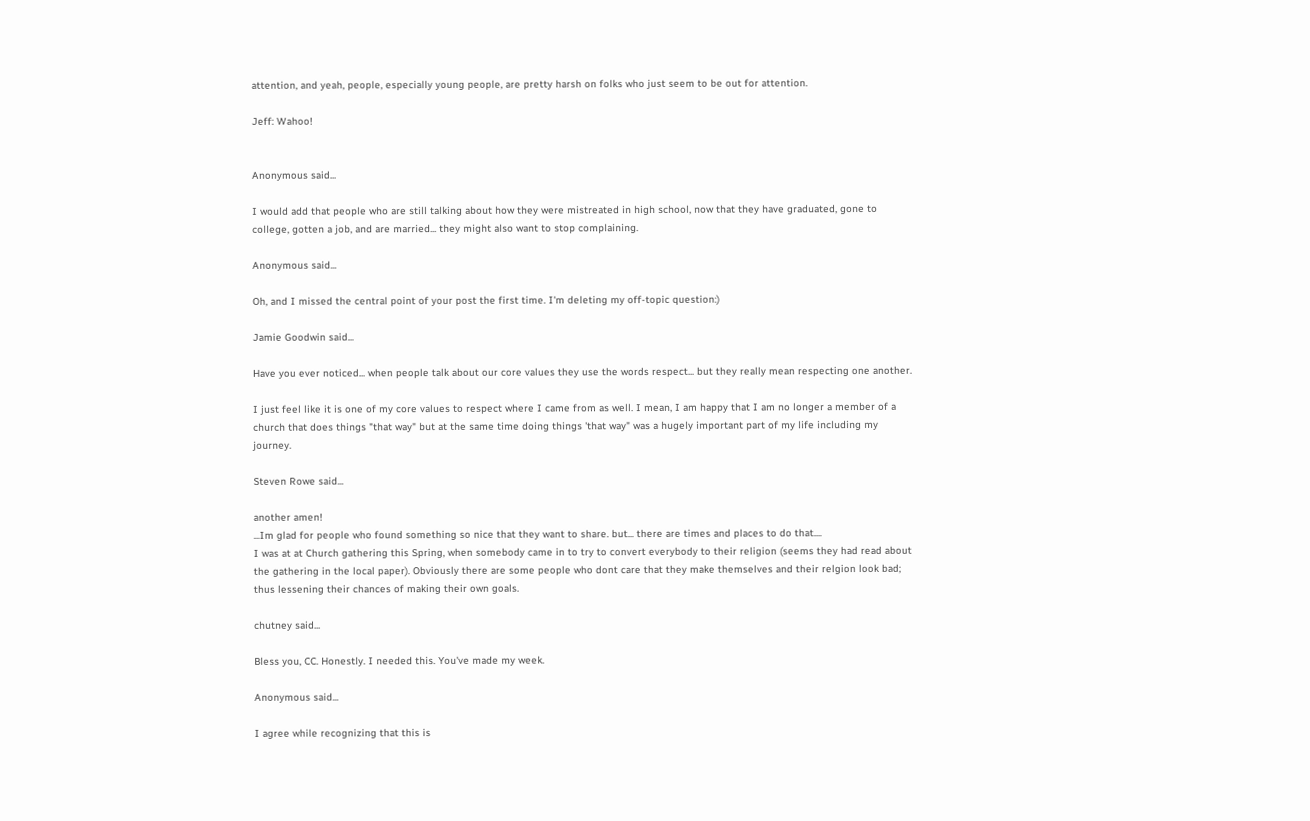attention, and yeah, people, especially young people, are pretty harsh on folks who just seem to be out for attention.

Jeff: Wahoo!


Anonymous said...

I would add that people who are still talking about how they were mistreated in high school, now that they have graduated, gone to college, gotten a job, and are married... they might also want to stop complaining.

Anonymous said...

Oh, and I missed the central point of your post the first time. I'm deleting my off-topic question:)

Jamie Goodwin said...

Have you ever noticed... when people talk about our core values they use the words respect... but they really mean respecting one another.

I just feel like it is one of my core values to respect where I came from as well. I mean, I am happy that I am no longer a member of a church that does things "that way" but at the same time doing things 'that way" was a hugely important part of my life including my journey.

Steven Rowe said...

another amen!
...Im glad for people who found something so nice that they want to share. but... there are times and places to do that....
I was at at Church gathering this Spring, when somebody came in to try to convert everybody to their religion (seems they had read about the gathering in the local paper). Obviously there are some people who dont care that they make themselves and their relgion look bad; thus lessening their chances of making their own goals.

chutney said...

Bless you, CC. Honestly. I needed this. You've made my week.

Anonymous said...

I agree while recognizing that this is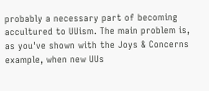probably a necessary part of becoming accultured to UUism. The main problem is, as you've shown with the Joys & Concerns example, when new UUs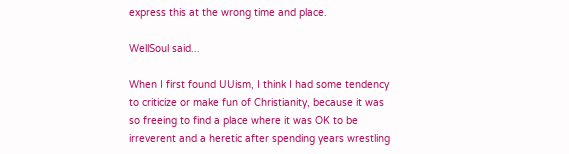express this at the wrong time and place.

WellSoul said...

When I first found UUism, I think I had some tendency to criticize or make fun of Christianity, because it was so freeing to find a place where it was OK to be irreverent and a heretic after spending years wrestling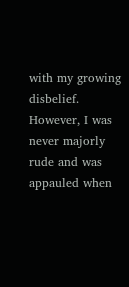with my growing disbelief. However, I was never majorly rude and was appauled when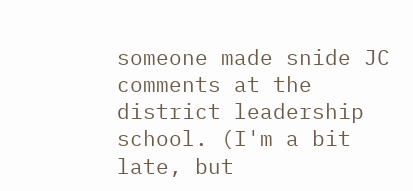someone made snide JC comments at the district leadership school. (I'm a bit late, but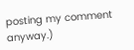posting my comment anyway.)